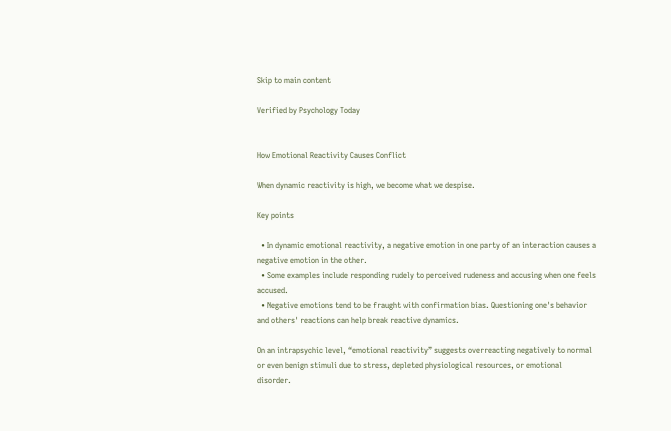Skip to main content

Verified by Psychology Today


How Emotional Reactivity Causes Conflict

When dynamic reactivity is high, we become what we despise.

Key points

  • In dynamic emotional reactivity, a negative emotion in one party of an interaction causes a negative emotion in the other.
  • Some examples include responding rudely to perceived rudeness and accusing when one feels accused.
  • Negative emotions tend to be fraught with confirmation bias. Questioning one's behavior and others' reactions can help break reactive dynamics.

On an intrapsychic level, “emotional reactivity” suggests overreacting negatively to normal or even benign stimuli due to stress, depleted physiological resources, or emotional disorder.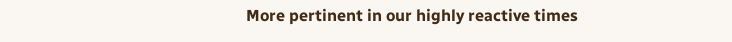More pertinent in our highly reactive times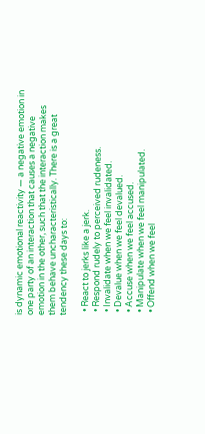is dynamic emotional reactivity — a negative emotion in one party of an interaction that causes a negative emotion in the other, such that the interaction makes them behave uncharacteristically. There is a great tendency these days to:

  • React to jerks like a jerk.
  • Respond rudely to perceived rudeness.
  • Invalidate when we feel invalidated.
  • Devalue when we feel devalued.
  • Accuse when we feel accused.
  • Manipulate when we feel manipulated.
  • Offend when we feel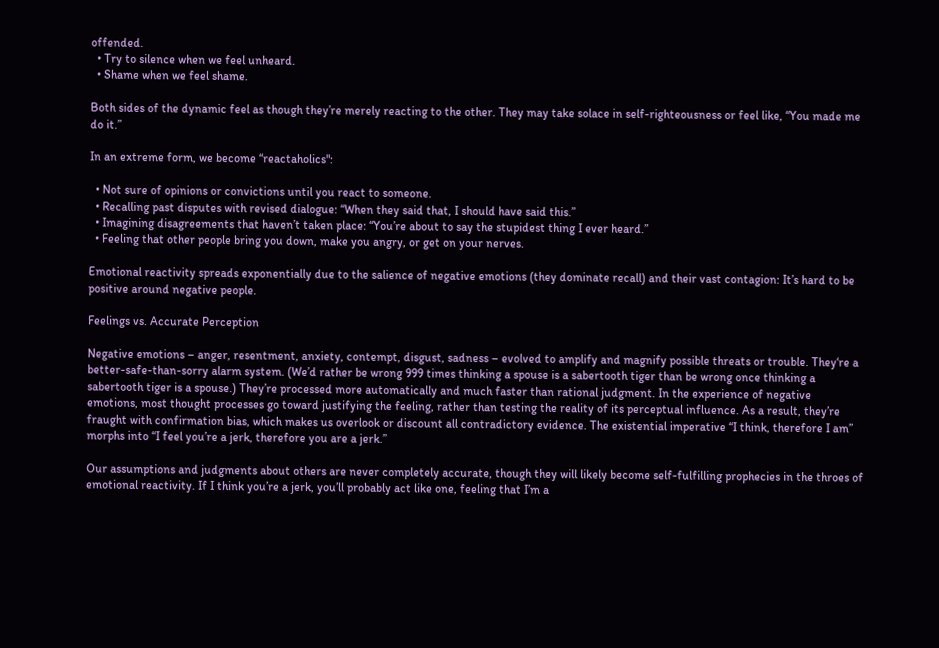offended.
  • Try to silence when we feel unheard.
  • Shame when we feel shame.

Both sides of the dynamic feel as though they’re merely reacting to the other. They may take solace in self-righteousness or feel like, “You made me do it.”

In an extreme form, we become “reactaholics":

  • Not sure of opinions or convictions until you react to someone.
  • Recalling past disputes with revised dialogue: “When they said that, I should have said this.”
  • Imagining disagreements that haven’t taken place: “You’re about to say the stupidest thing I ever heard.”
  • Feeling that other people bring you down, make you angry, or get on your nerves.

Emotional reactivity spreads exponentially due to the salience of negative emotions (they dominate recall) and their vast contagion: It’s hard to be positive around negative people.

Feelings vs. Accurate Perception

Negative emotions – anger, resentment, anxiety, contempt, disgust, sadness – evolved to amplify and magnify possible threats or trouble. They‘re a better-safe-than-sorry alarm system. (We’d rather be wrong 999 times thinking a spouse is a sabertooth tiger than be wrong once thinking a sabertooth tiger is a spouse.) They’re processed more automatically and much faster than rational judgment. In the experience of negative emotions, most thought processes go toward justifying the feeling, rather than testing the reality of its perceptual influence. As a result, they’re fraught with confirmation bias, which makes us overlook or discount all contradictory evidence. The existential imperative “I think, therefore I am” morphs into “I feel you’re a jerk, therefore you are a jerk.”

Our assumptions and judgments about others are never completely accurate, though they will likely become self-fulfilling prophecies in the throes of emotional reactivity. If I think you’re a jerk, you’ll probably act like one, feeling that I’m a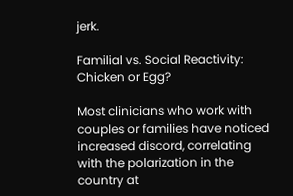jerk.

Familial vs. Social Reactivity: Chicken or Egg?

Most clinicians who work with couples or families have noticed increased discord, correlating with the polarization in the country at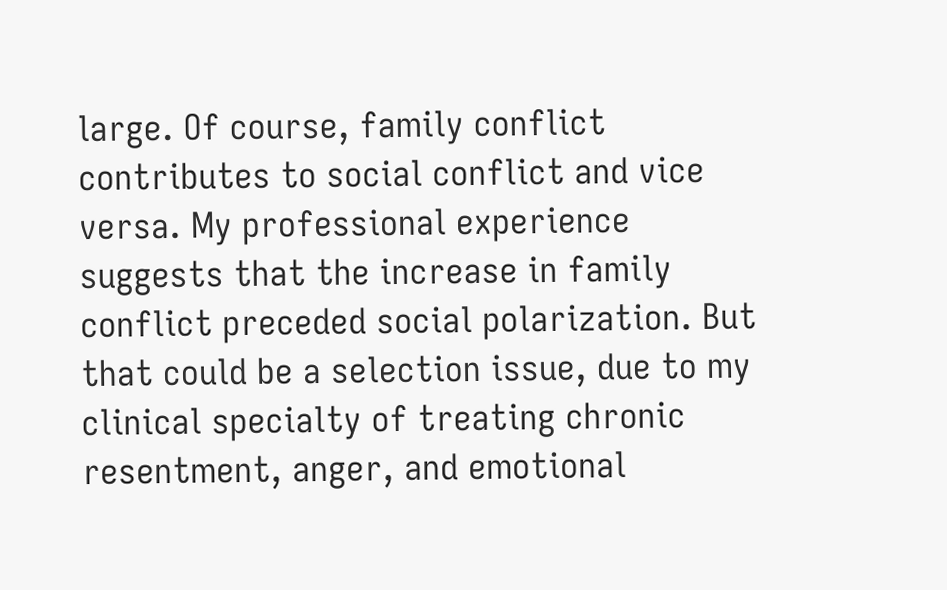large. Of course, family conflict contributes to social conflict and vice versa. My professional experience suggests that the increase in family conflict preceded social polarization. But that could be a selection issue, due to my clinical specialty of treating chronic resentment, anger, and emotional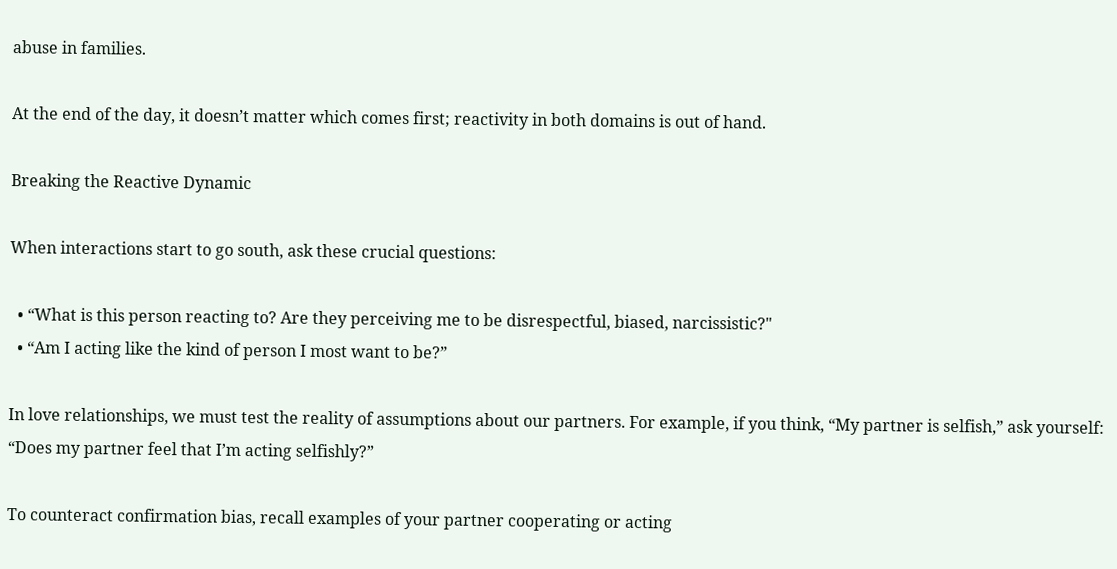abuse in families.

At the end of the day, it doesn’t matter which comes first; reactivity in both domains is out of hand.

Breaking the Reactive Dynamic

When interactions start to go south, ask these crucial questions:

  • “What is this person reacting to? Are they perceiving me to be disrespectful, biased, narcissistic?"
  • “Am I acting like the kind of person I most want to be?”

In love relationships, we must test the reality of assumptions about our partners. For example, if you think, “My partner is selfish,” ask yourself: “Does my partner feel that I’m acting selfishly?”

To counteract confirmation bias, recall examples of your partner cooperating or acting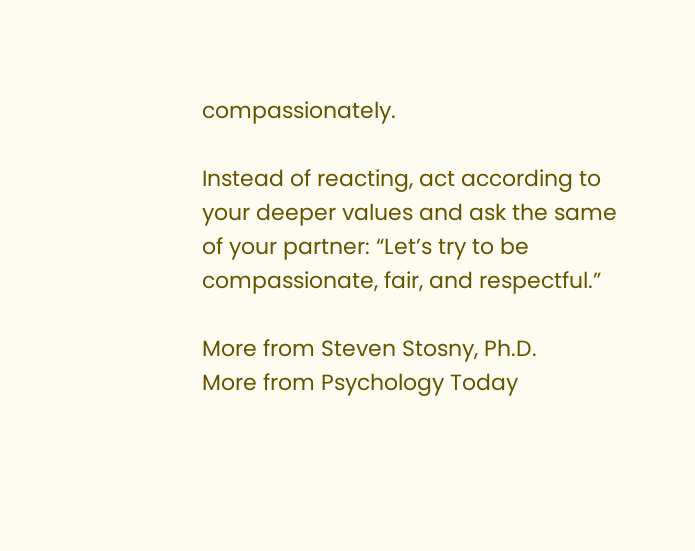compassionately.

Instead of reacting, act according to your deeper values and ask the same of your partner: “Let’s try to be compassionate, fair, and respectful.”

More from Steven Stosny, Ph.D.
More from Psychology Today